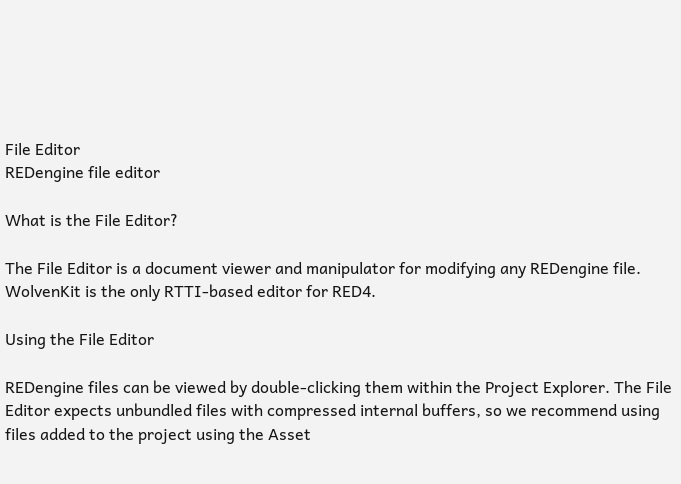File Editor
REDengine file editor

What is the File Editor?

The File Editor is a document viewer and manipulator for modifying any REDengine file. WolvenKit is the only RTTI-based editor for RED4.

Using the File Editor

REDengine files can be viewed by double-clicking them within the Project Explorer. The File Editor expects unbundled files with compressed internal buffers, so we recommend using files added to the project using the Asset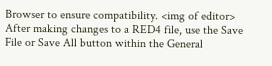Browser to ensure compatibility. <img of editor> After making changes to a RED4 file, use the Save File or Save All button within the General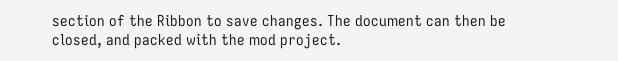section of the Ribbon to save changes. The document can then be closed, and packed with the mod project.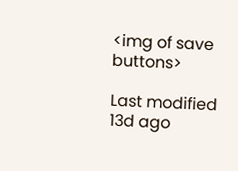<img of save buttons>

Last modified 13d ago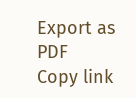Export as PDF
Copy link